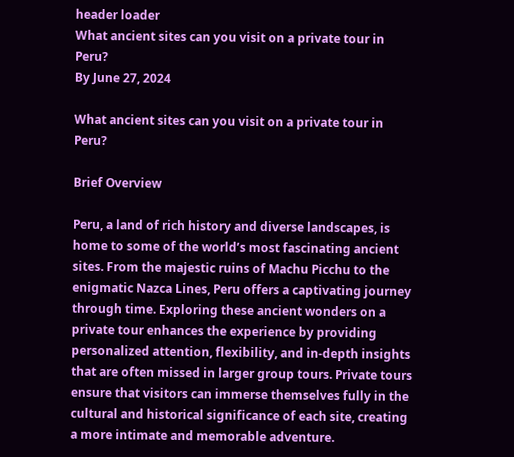header loader
What ancient sites can you visit on a private tour in Peru?
By June 27, 2024

What ancient sites can you visit on a private tour in Peru?

Brief Overview

Peru, a land of rich history and diverse landscapes, is home to some of the world’s most fascinating ancient sites. From the majestic ruins of Machu Picchu to the enigmatic Nazca Lines, Peru offers a captivating journey through time. Exploring these ancient wonders on a private tour enhances the experience by providing personalized attention, flexibility, and in-depth insights that are often missed in larger group tours. Private tours ensure that visitors can immerse themselves fully in the cultural and historical significance of each site, creating a more intimate and memorable adventure.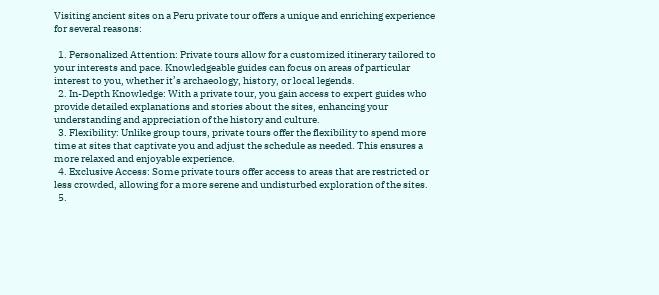Visiting ancient sites on a Peru private tour offers a unique and enriching experience for several reasons:

  1. Personalized Attention: Private tours allow for a customized itinerary tailored to your interests and pace. Knowledgeable guides can focus on areas of particular interest to you, whether it’s archaeology, history, or local legends.
  2. In-Depth Knowledge: With a private tour, you gain access to expert guides who provide detailed explanations and stories about the sites, enhancing your understanding and appreciation of the history and culture.
  3. Flexibility: Unlike group tours, private tours offer the flexibility to spend more time at sites that captivate you and adjust the schedule as needed. This ensures a more relaxed and enjoyable experience.
  4. Exclusive Access: Some private tours offer access to areas that are restricted or less crowded, allowing for a more serene and undisturbed exploration of the sites.
  5.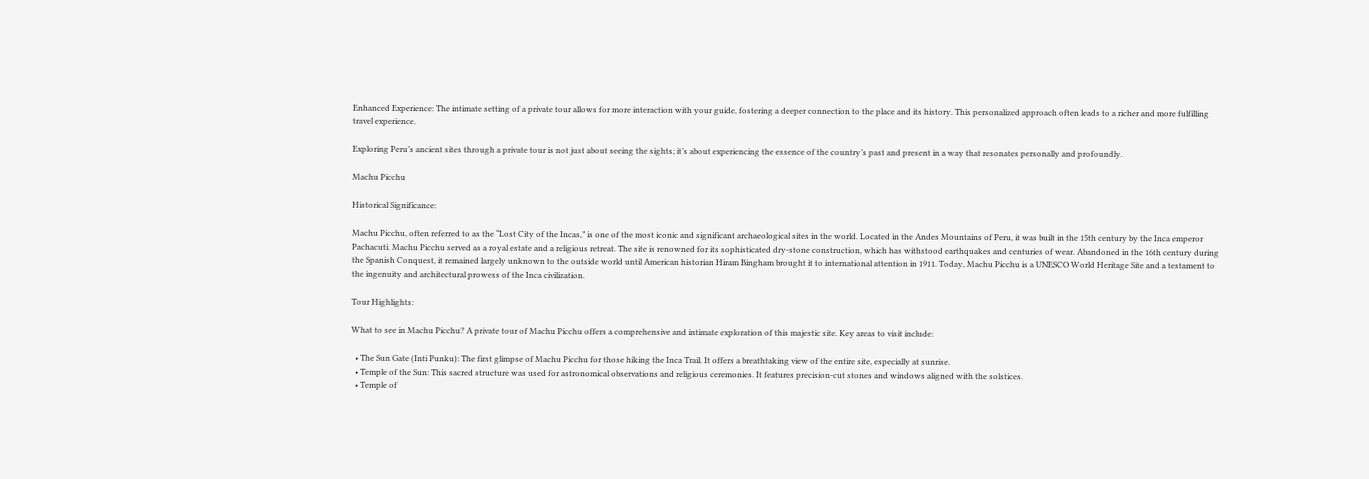Enhanced Experience: The intimate setting of a private tour allows for more interaction with your guide, fostering a deeper connection to the place and its history. This personalized approach often leads to a richer and more fulfilling travel experience.

Exploring Peru’s ancient sites through a private tour is not just about seeing the sights; it’s about experiencing the essence of the country’s past and present in a way that resonates personally and profoundly.

Machu Picchu

Historical Significance:

Machu Picchu, often referred to as the “Lost City of the Incas,” is one of the most iconic and significant archaeological sites in the world. Located in the Andes Mountains of Peru, it was built in the 15th century by the Inca emperor Pachacuti. Machu Picchu served as a royal estate and a religious retreat. The site is renowned for its sophisticated dry-stone construction, which has withstood earthquakes and centuries of wear. Abandoned in the 16th century during the Spanish Conquest, it remained largely unknown to the outside world until American historian Hiram Bingham brought it to international attention in 1911. Today, Machu Picchu is a UNESCO World Heritage Site and a testament to the ingenuity and architectural prowess of the Inca civilization.

Tour Highlights:

What to see in Machu Picchu? A private tour of Machu Picchu offers a comprehensive and intimate exploration of this majestic site. Key areas to visit include:

  • The Sun Gate (Inti Punku): The first glimpse of Machu Picchu for those hiking the Inca Trail. It offers a breathtaking view of the entire site, especially at sunrise.
  • Temple of the Sun: This sacred structure was used for astronomical observations and religious ceremonies. It features precision-cut stones and windows aligned with the solstices.
  • Temple of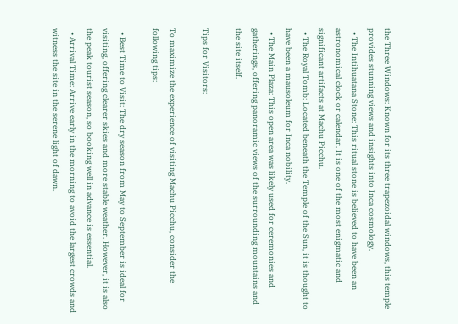the Three Windows: Known for its three trapezoidal windows, this temple provides stunning views and insights into Inca cosmology.
  • The Intihuatana Stone: This ritual stone is believed to have been an astronomical clock or calendar. It is one of the most enigmatic and significant artifacts at Machu Picchu.
  • The Royal Tomb: Located beneath the Temple of the Sun, it is thought to have been a mausoleum for Inca nobility.
  • The Main Plaza: This open area was likely used for ceremonies and gatherings, offering panoramic views of the surrounding mountains and the site itself.

Tips for Visitors:

To maximize the experience of visiting Machu Picchu, consider the following tips:

  • Best Time to Visit: The dry season from May to September is ideal for visiting, offering clearer skies and more stable weather. However, it is also the peak tourist season, so booking well in advance is essential.
  • Arrival Time: Arrive early in the morning to avoid the largest crowds and witness the site in the serene light of dawn.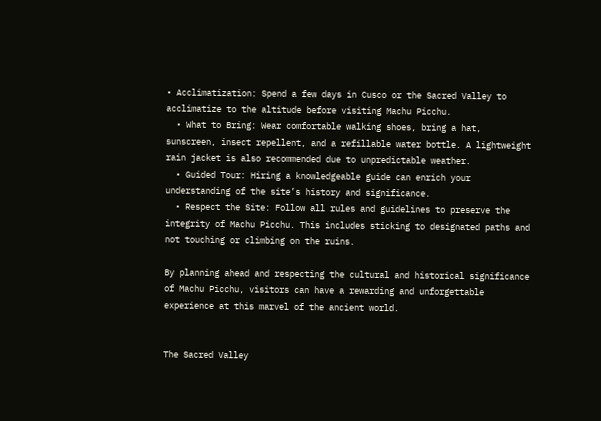• Acclimatization: Spend a few days in Cusco or the Sacred Valley to acclimatize to the altitude before visiting Machu Picchu.
  • What to Bring: Wear comfortable walking shoes, bring a hat, sunscreen, insect repellent, and a refillable water bottle. A lightweight rain jacket is also recommended due to unpredictable weather.
  • Guided Tour: Hiring a knowledgeable guide can enrich your understanding of the site’s history and significance.
  • Respect the Site: Follow all rules and guidelines to preserve the integrity of Machu Picchu. This includes sticking to designated paths and not touching or climbing on the ruins.

By planning ahead and respecting the cultural and historical significance of Machu Picchu, visitors can have a rewarding and unforgettable experience at this marvel of the ancient world.


The Sacred Valley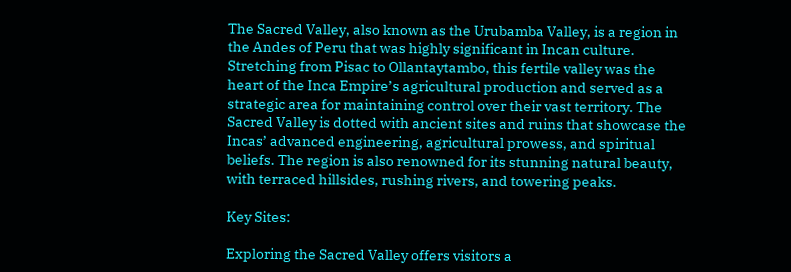The Sacred Valley, also known as the Urubamba Valley, is a region in the Andes of Peru that was highly significant in Incan culture. Stretching from Pisac to Ollantaytambo, this fertile valley was the heart of the Inca Empire’s agricultural production and served as a strategic area for maintaining control over their vast territory. The Sacred Valley is dotted with ancient sites and ruins that showcase the Incas’ advanced engineering, agricultural prowess, and spiritual beliefs. The region is also renowned for its stunning natural beauty, with terraced hillsides, rushing rivers, and towering peaks.

Key Sites:

Exploring the Sacred Valley offers visitors a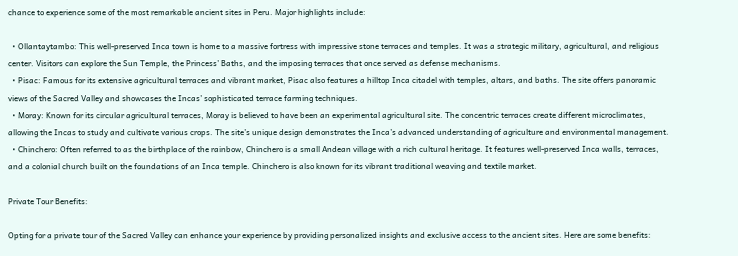chance to experience some of the most remarkable ancient sites in Peru. Major highlights include:

  • Ollantaytambo: This well-preserved Inca town is home to a massive fortress with impressive stone terraces and temples. It was a strategic military, agricultural, and religious center. Visitors can explore the Sun Temple, the Princess’ Baths, and the imposing terraces that once served as defense mechanisms.
  • Pisac: Famous for its extensive agricultural terraces and vibrant market, Pisac also features a hilltop Inca citadel with temples, altars, and baths. The site offers panoramic views of the Sacred Valley and showcases the Incas’ sophisticated terrace farming techniques.
  • Moray: Known for its circular agricultural terraces, Moray is believed to have been an experimental agricultural site. The concentric terraces create different microclimates, allowing the Incas to study and cultivate various crops. The site’s unique design demonstrates the Inca’s advanced understanding of agriculture and environmental management.
  • Chinchero: Often referred to as the birthplace of the rainbow, Chinchero is a small Andean village with a rich cultural heritage. It features well-preserved Inca walls, terraces, and a colonial church built on the foundations of an Inca temple. Chinchero is also known for its vibrant traditional weaving and textile market.

Private Tour Benefits:

Opting for a private tour of the Sacred Valley can enhance your experience by providing personalized insights and exclusive access to the ancient sites. Here are some benefits: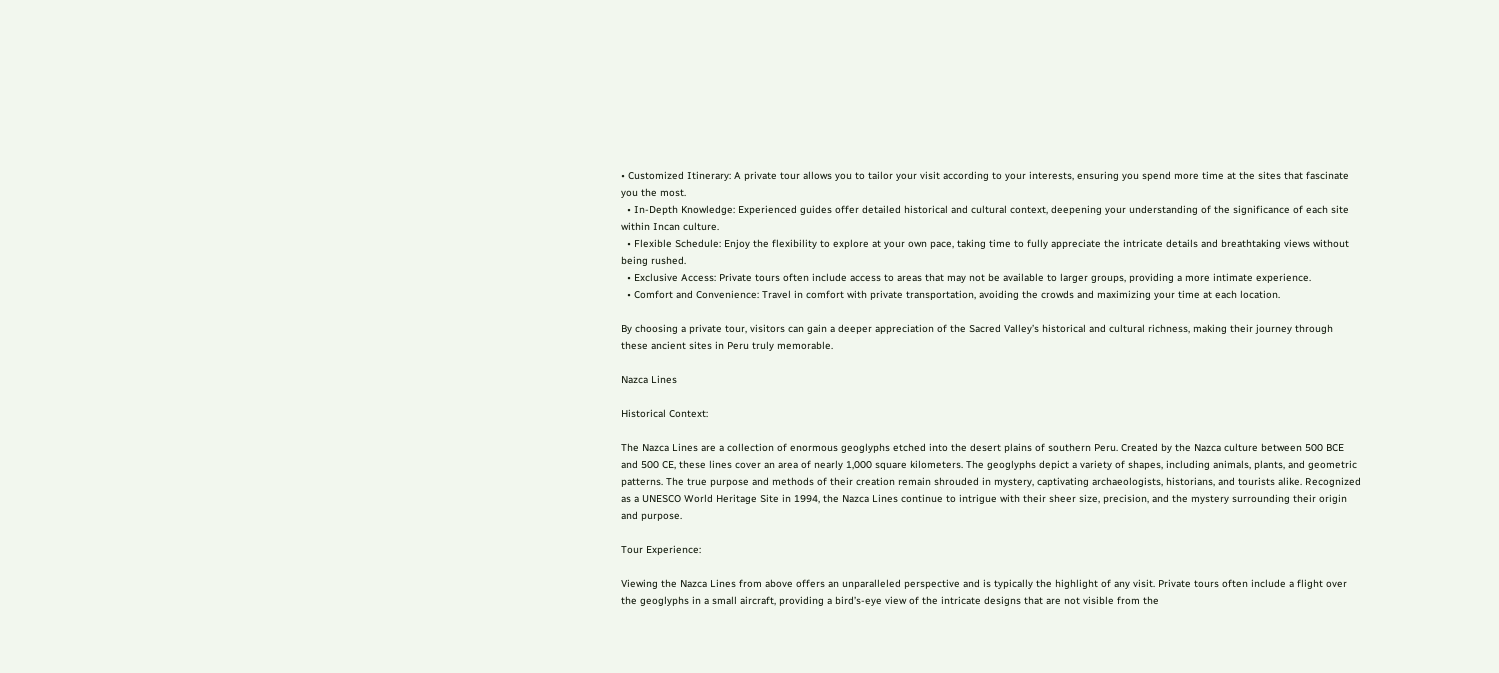• Customized Itinerary: A private tour allows you to tailor your visit according to your interests, ensuring you spend more time at the sites that fascinate you the most.
  • In-Depth Knowledge: Experienced guides offer detailed historical and cultural context, deepening your understanding of the significance of each site within Incan culture.
  • Flexible Schedule: Enjoy the flexibility to explore at your own pace, taking time to fully appreciate the intricate details and breathtaking views without being rushed.
  • Exclusive Access: Private tours often include access to areas that may not be available to larger groups, providing a more intimate experience.
  • Comfort and Convenience: Travel in comfort with private transportation, avoiding the crowds and maximizing your time at each location.

By choosing a private tour, visitors can gain a deeper appreciation of the Sacred Valley’s historical and cultural richness, making their journey through these ancient sites in Peru truly memorable.

Nazca Lines

Historical Context:

The Nazca Lines are a collection of enormous geoglyphs etched into the desert plains of southern Peru. Created by the Nazca culture between 500 BCE and 500 CE, these lines cover an area of nearly 1,000 square kilometers. The geoglyphs depict a variety of shapes, including animals, plants, and geometric patterns. The true purpose and methods of their creation remain shrouded in mystery, captivating archaeologists, historians, and tourists alike. Recognized as a UNESCO World Heritage Site in 1994, the Nazca Lines continue to intrigue with their sheer size, precision, and the mystery surrounding their origin and purpose.

Tour Experience:

Viewing the Nazca Lines from above offers an unparalleled perspective and is typically the highlight of any visit. Private tours often include a flight over the geoglyphs in a small aircraft, providing a bird’s-eye view of the intricate designs that are not visible from the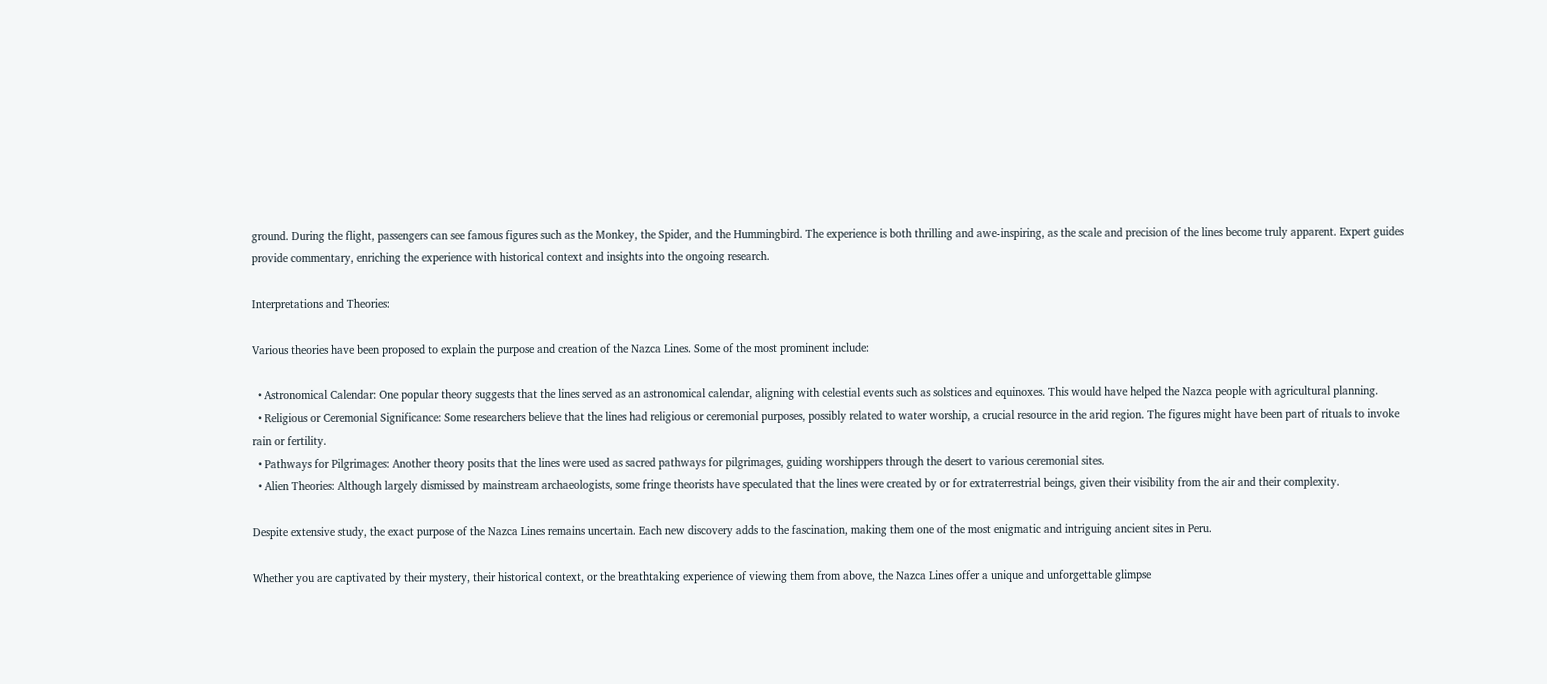ground. During the flight, passengers can see famous figures such as the Monkey, the Spider, and the Hummingbird. The experience is both thrilling and awe-inspiring, as the scale and precision of the lines become truly apparent. Expert guides provide commentary, enriching the experience with historical context and insights into the ongoing research.

Interpretations and Theories:

Various theories have been proposed to explain the purpose and creation of the Nazca Lines. Some of the most prominent include:

  • Astronomical Calendar: One popular theory suggests that the lines served as an astronomical calendar, aligning with celestial events such as solstices and equinoxes. This would have helped the Nazca people with agricultural planning.
  • Religious or Ceremonial Significance: Some researchers believe that the lines had religious or ceremonial purposes, possibly related to water worship, a crucial resource in the arid region. The figures might have been part of rituals to invoke rain or fertility.
  • Pathways for Pilgrimages: Another theory posits that the lines were used as sacred pathways for pilgrimages, guiding worshippers through the desert to various ceremonial sites.
  • Alien Theories: Although largely dismissed by mainstream archaeologists, some fringe theorists have speculated that the lines were created by or for extraterrestrial beings, given their visibility from the air and their complexity.

Despite extensive study, the exact purpose of the Nazca Lines remains uncertain. Each new discovery adds to the fascination, making them one of the most enigmatic and intriguing ancient sites in Peru.

Whether you are captivated by their mystery, their historical context, or the breathtaking experience of viewing them from above, the Nazca Lines offer a unique and unforgettable glimpse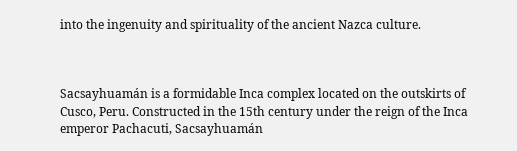into the ingenuity and spirituality of the ancient Nazca culture.



Sacsayhuamán is a formidable Inca complex located on the outskirts of Cusco, Peru. Constructed in the 15th century under the reign of the Inca emperor Pachacuti, Sacsayhuamán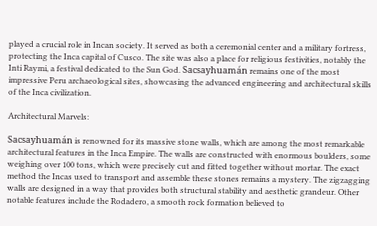played a crucial role in Incan society. It served as both a ceremonial center and a military fortress, protecting the Inca capital of Cusco. The site was also a place for religious festivities, notably the Inti Raymi, a festival dedicated to the Sun God. Sacsayhuamán remains one of the most impressive Peru archaeological sites, showcasing the advanced engineering and architectural skills of the Inca civilization.

Architectural Marvels:

Sacsayhuamán is renowned for its massive stone walls, which are among the most remarkable architectural features in the Inca Empire. The walls are constructed with enormous boulders, some weighing over 100 tons, which were precisely cut and fitted together without mortar. The exact method the Incas used to transport and assemble these stones remains a mystery. The zigzagging walls are designed in a way that provides both structural stability and aesthetic grandeur. Other notable features include the Rodadero, a smooth rock formation believed to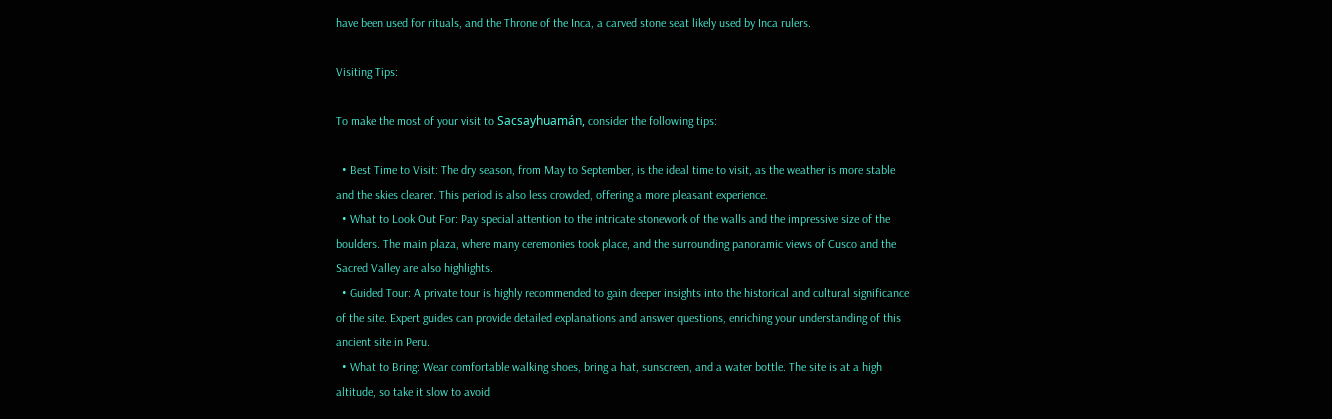have been used for rituals, and the Throne of the Inca, a carved stone seat likely used by Inca rulers.

Visiting Tips:

To make the most of your visit to Sacsayhuamán, consider the following tips:

  • Best Time to Visit: The dry season, from May to September, is the ideal time to visit, as the weather is more stable and the skies clearer. This period is also less crowded, offering a more pleasant experience.
  • What to Look Out For: Pay special attention to the intricate stonework of the walls and the impressive size of the boulders. The main plaza, where many ceremonies took place, and the surrounding panoramic views of Cusco and the Sacred Valley are also highlights.
  • Guided Tour: A private tour is highly recommended to gain deeper insights into the historical and cultural significance of the site. Expert guides can provide detailed explanations and answer questions, enriching your understanding of this ancient site in Peru.
  • What to Bring: Wear comfortable walking shoes, bring a hat, sunscreen, and a water bottle. The site is at a high altitude, so take it slow to avoid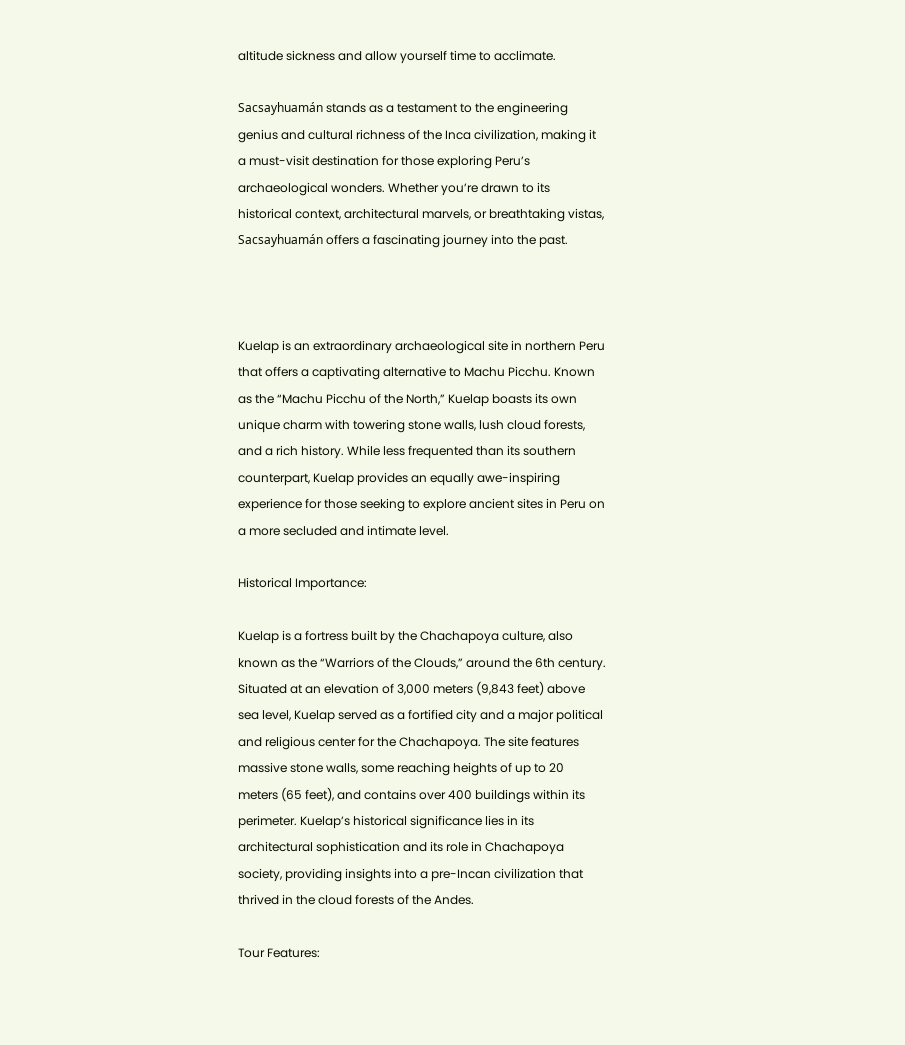altitude sickness and allow yourself time to acclimate.

Sacsayhuamán stands as a testament to the engineering genius and cultural richness of the Inca civilization, making it a must-visit destination for those exploring Peru’s archaeological wonders. Whether you’re drawn to its historical context, architectural marvels, or breathtaking vistas, Sacsayhuamán offers a fascinating journey into the past.



Kuelap is an extraordinary archaeological site in northern Peru that offers a captivating alternative to Machu Picchu. Known as the “Machu Picchu of the North,” Kuelap boasts its own unique charm with towering stone walls, lush cloud forests, and a rich history. While less frequented than its southern counterpart, Kuelap provides an equally awe-inspiring experience for those seeking to explore ancient sites in Peru on a more secluded and intimate level.

Historical Importance:

Kuelap is a fortress built by the Chachapoya culture, also known as the “Warriors of the Clouds,” around the 6th century. Situated at an elevation of 3,000 meters (9,843 feet) above sea level, Kuelap served as a fortified city and a major political and religious center for the Chachapoya. The site features massive stone walls, some reaching heights of up to 20 meters (65 feet), and contains over 400 buildings within its perimeter. Kuelap’s historical significance lies in its architectural sophistication and its role in Chachapoya society, providing insights into a pre-Incan civilization that thrived in the cloud forests of the Andes.

Tour Features: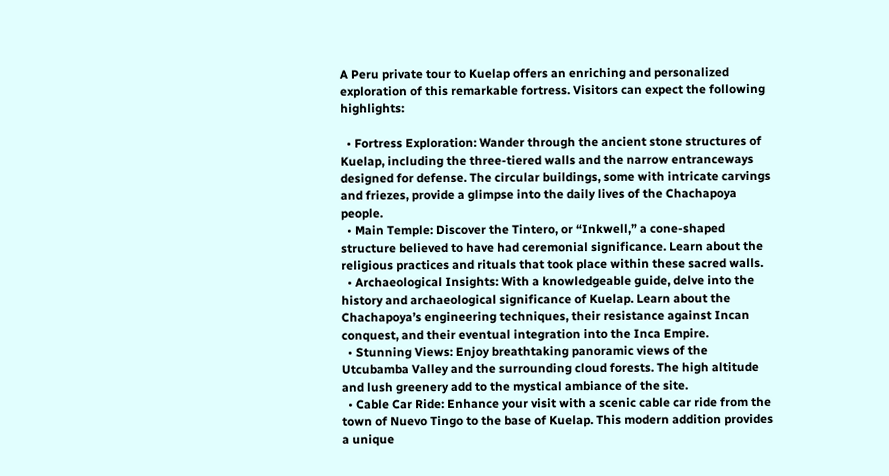A Peru private tour to Kuelap offers an enriching and personalized exploration of this remarkable fortress. Visitors can expect the following highlights:

  • Fortress Exploration: Wander through the ancient stone structures of Kuelap, including the three-tiered walls and the narrow entranceways designed for defense. The circular buildings, some with intricate carvings and friezes, provide a glimpse into the daily lives of the Chachapoya people.
  • Main Temple: Discover the Tintero, or “Inkwell,” a cone-shaped structure believed to have had ceremonial significance. Learn about the religious practices and rituals that took place within these sacred walls.
  • Archaeological Insights: With a knowledgeable guide, delve into the history and archaeological significance of Kuelap. Learn about the Chachapoya’s engineering techniques, their resistance against Incan conquest, and their eventual integration into the Inca Empire.
  • Stunning Views: Enjoy breathtaking panoramic views of the Utcubamba Valley and the surrounding cloud forests. The high altitude and lush greenery add to the mystical ambiance of the site.
  • Cable Car Ride: Enhance your visit with a scenic cable car ride from the town of Nuevo Tingo to the base of Kuelap. This modern addition provides a unique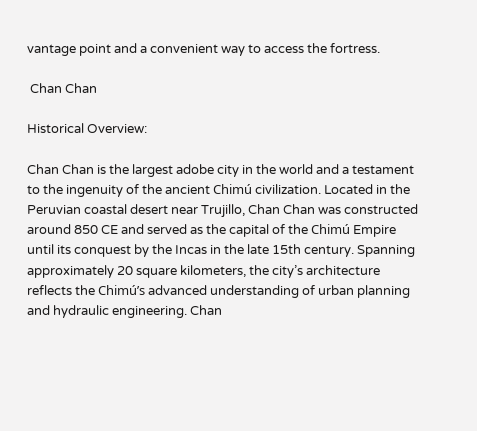vantage point and a convenient way to access the fortress.

 Chan Chan

Historical Overview:

Chan Chan is the largest adobe city in the world and a testament to the ingenuity of the ancient Chimú civilization. Located in the Peruvian coastal desert near Trujillo, Chan Chan was constructed around 850 CE and served as the capital of the Chimú Empire until its conquest by the Incas in the late 15th century. Spanning approximately 20 square kilometers, the city’s architecture reflects the Chimú’s advanced understanding of urban planning and hydraulic engineering. Chan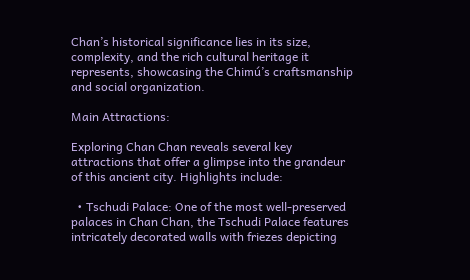Chan’s historical significance lies in its size, complexity, and the rich cultural heritage it represents, showcasing the Chimú’s craftsmanship and social organization.

Main Attractions:

Exploring Chan Chan reveals several key attractions that offer a glimpse into the grandeur of this ancient city. Highlights include:

  • Tschudi Palace: One of the most well-preserved palaces in Chan Chan, the Tschudi Palace features intricately decorated walls with friezes depicting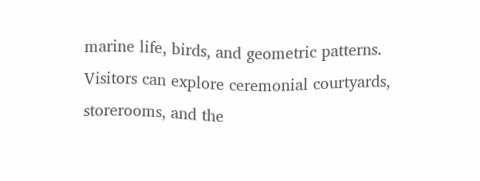marine life, birds, and geometric patterns. Visitors can explore ceremonial courtyards, storerooms, and the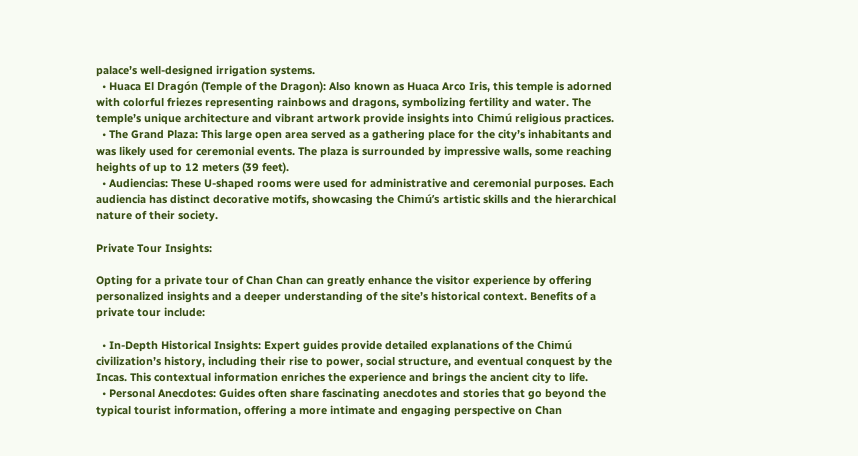palace’s well-designed irrigation systems.
  • Huaca El Dragón (Temple of the Dragon): Also known as Huaca Arco Iris, this temple is adorned with colorful friezes representing rainbows and dragons, symbolizing fertility and water. The temple’s unique architecture and vibrant artwork provide insights into Chimú religious practices.
  • The Grand Plaza: This large open area served as a gathering place for the city’s inhabitants and was likely used for ceremonial events. The plaza is surrounded by impressive walls, some reaching heights of up to 12 meters (39 feet).
  • Audiencias: These U-shaped rooms were used for administrative and ceremonial purposes. Each audiencia has distinct decorative motifs, showcasing the Chimú’s artistic skills and the hierarchical nature of their society.

Private Tour Insights:

Opting for a private tour of Chan Chan can greatly enhance the visitor experience by offering personalized insights and a deeper understanding of the site’s historical context. Benefits of a private tour include:

  • In-Depth Historical Insights: Expert guides provide detailed explanations of the Chimú civilization’s history, including their rise to power, social structure, and eventual conquest by the Incas. This contextual information enriches the experience and brings the ancient city to life.
  • Personal Anecdotes: Guides often share fascinating anecdotes and stories that go beyond the typical tourist information, offering a more intimate and engaging perspective on Chan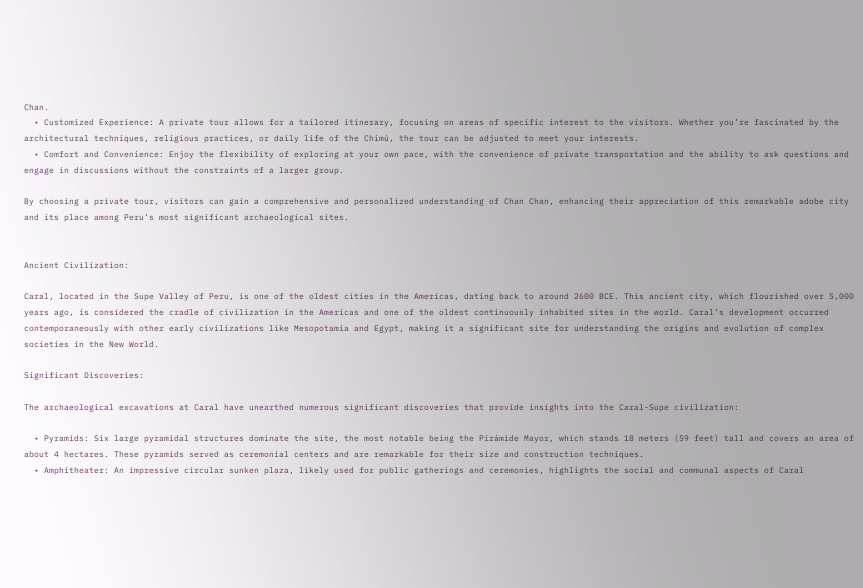Chan.
  • Customized Experience: A private tour allows for a tailored itinerary, focusing on areas of specific interest to the visitors. Whether you’re fascinated by the architectural techniques, religious practices, or daily life of the Chimú, the tour can be adjusted to meet your interests.
  • Comfort and Convenience: Enjoy the flexibility of exploring at your own pace, with the convenience of private transportation and the ability to ask questions and engage in discussions without the constraints of a larger group.

By choosing a private tour, visitors can gain a comprehensive and personalized understanding of Chan Chan, enhancing their appreciation of this remarkable adobe city and its place among Peru’s most significant archaeological sites.


Ancient Civilization:

Caral, located in the Supe Valley of Peru, is one of the oldest cities in the Americas, dating back to around 2600 BCE. This ancient city, which flourished over 5,000 years ago, is considered the cradle of civilization in the Americas and one of the oldest continuously inhabited sites in the world. Caral’s development occurred contemporaneously with other early civilizations like Mesopotamia and Egypt, making it a significant site for understanding the origins and evolution of complex societies in the New World.

Significant Discoveries:

The archaeological excavations at Caral have unearthed numerous significant discoveries that provide insights into the Caral-Supe civilization:

  • Pyramids: Six large pyramidal structures dominate the site, the most notable being the Pirámide Mayor, which stands 18 meters (59 feet) tall and covers an area of about 4 hectares. These pyramids served as ceremonial centers and are remarkable for their size and construction techniques.
  • Amphitheater: An impressive circular sunken plaza, likely used for public gatherings and ceremonies, highlights the social and communal aspects of Caral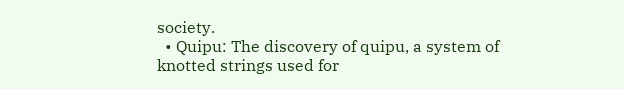society.
  • Quipu: The discovery of quipu, a system of knotted strings used for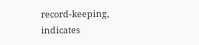record-keeping, indicates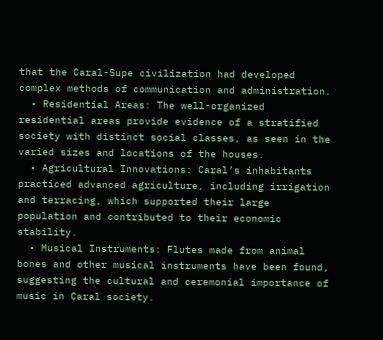that the Caral-Supe civilization had developed complex methods of communication and administration.
  • Residential Areas: The well-organized residential areas provide evidence of a stratified society with distinct social classes, as seen in the varied sizes and locations of the houses.
  • Agricultural Innovations: Caral’s inhabitants practiced advanced agriculture, including irrigation and terracing, which supported their large population and contributed to their economic stability.
  • Musical Instruments: Flutes made from animal bones and other musical instruments have been found, suggesting the cultural and ceremonial importance of music in Caral society.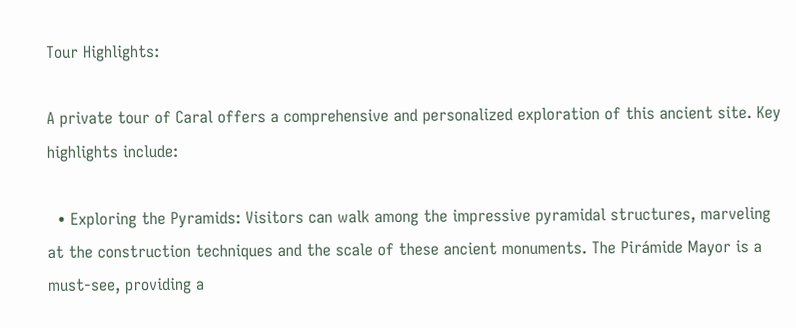Tour Highlights:

A private tour of Caral offers a comprehensive and personalized exploration of this ancient site. Key highlights include:

  • Exploring the Pyramids: Visitors can walk among the impressive pyramidal structures, marveling at the construction techniques and the scale of these ancient monuments. The Pirámide Mayor is a must-see, providing a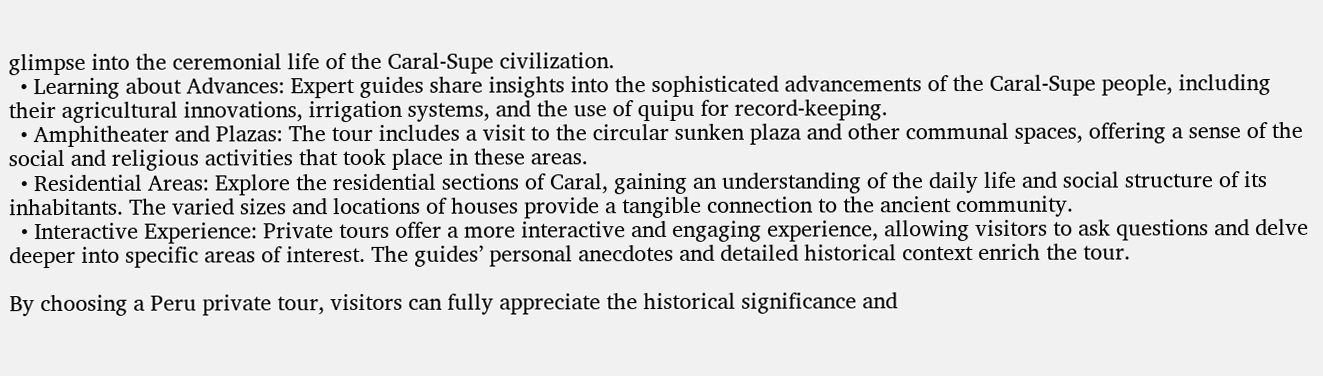glimpse into the ceremonial life of the Caral-Supe civilization.
  • Learning about Advances: Expert guides share insights into the sophisticated advancements of the Caral-Supe people, including their agricultural innovations, irrigation systems, and the use of quipu for record-keeping.
  • Amphitheater and Plazas: The tour includes a visit to the circular sunken plaza and other communal spaces, offering a sense of the social and religious activities that took place in these areas.
  • Residential Areas: Explore the residential sections of Caral, gaining an understanding of the daily life and social structure of its inhabitants. The varied sizes and locations of houses provide a tangible connection to the ancient community.
  • Interactive Experience: Private tours offer a more interactive and engaging experience, allowing visitors to ask questions and delve deeper into specific areas of interest. The guides’ personal anecdotes and detailed historical context enrich the tour.

By choosing a Peru private tour, visitors can fully appreciate the historical significance and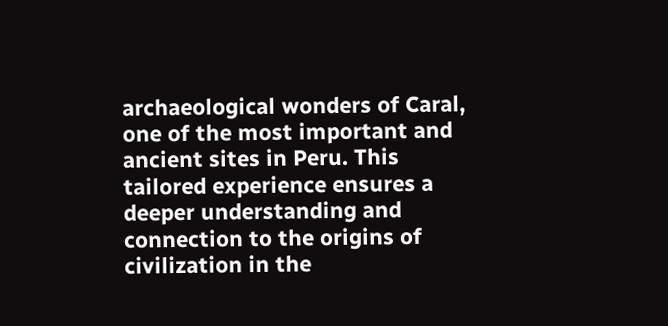archaeological wonders of Caral, one of the most important and ancient sites in Peru. This tailored experience ensures a deeper understanding and connection to the origins of civilization in the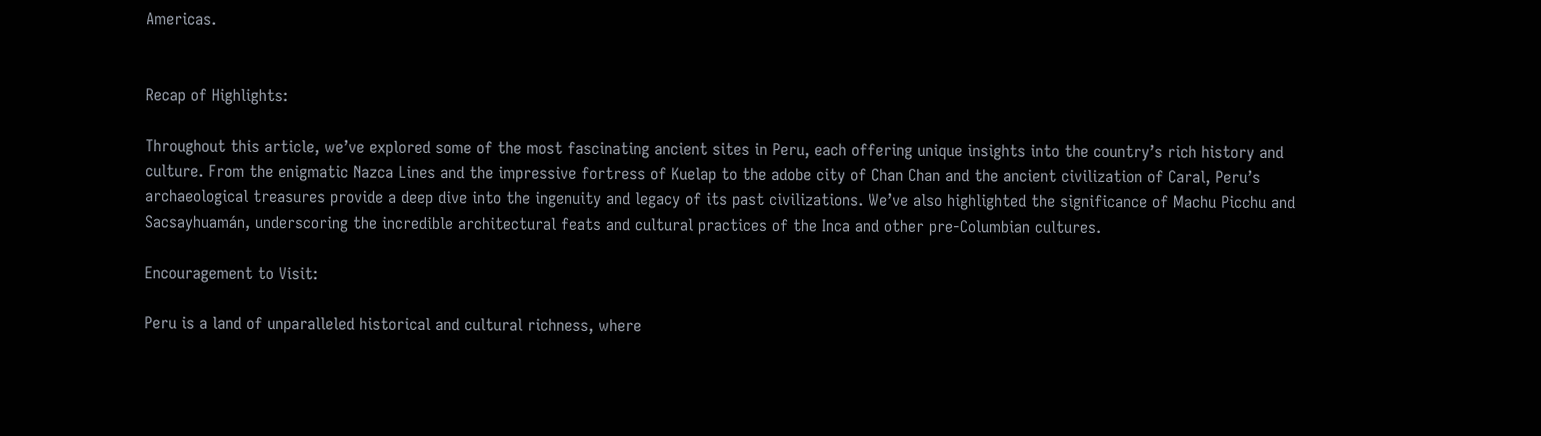Americas.


Recap of Highlights:

Throughout this article, we’ve explored some of the most fascinating ancient sites in Peru, each offering unique insights into the country’s rich history and culture. From the enigmatic Nazca Lines and the impressive fortress of Kuelap to the adobe city of Chan Chan and the ancient civilization of Caral, Peru’s archaeological treasures provide a deep dive into the ingenuity and legacy of its past civilizations. We’ve also highlighted the significance of Machu Picchu and Sacsayhuamán, underscoring the incredible architectural feats and cultural practices of the Inca and other pre-Columbian cultures.

Encouragement to Visit:

Peru is a land of unparalleled historical and cultural richness, where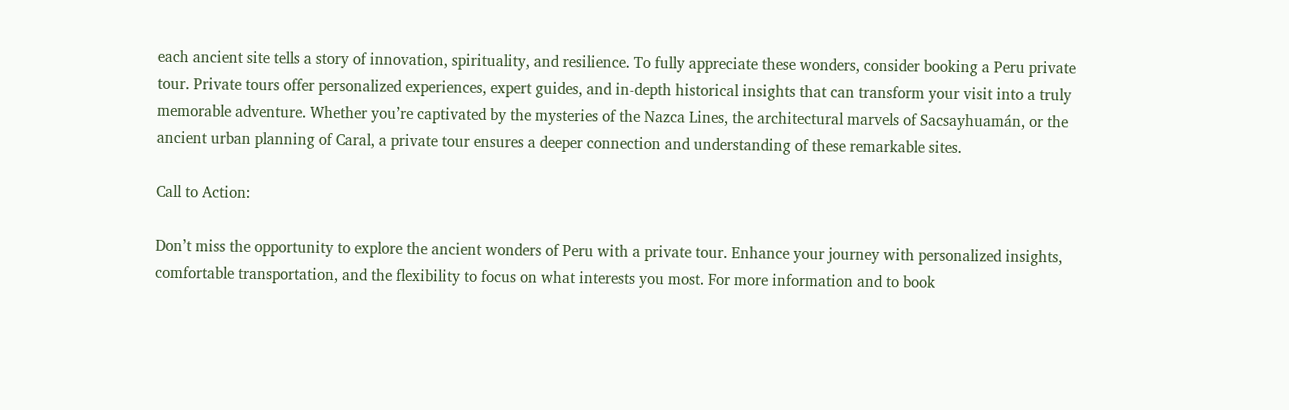each ancient site tells a story of innovation, spirituality, and resilience. To fully appreciate these wonders, consider booking a Peru private tour. Private tours offer personalized experiences, expert guides, and in-depth historical insights that can transform your visit into a truly memorable adventure. Whether you’re captivated by the mysteries of the Nazca Lines, the architectural marvels of Sacsayhuamán, or the ancient urban planning of Caral, a private tour ensures a deeper connection and understanding of these remarkable sites.

Call to Action:

Don’t miss the opportunity to explore the ancient wonders of Peru with a private tour. Enhance your journey with personalized insights, comfortable transportation, and the flexibility to focus on what interests you most. For more information and to book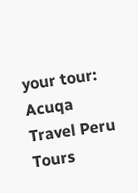your tour: Acuqa Travel Peru Tours